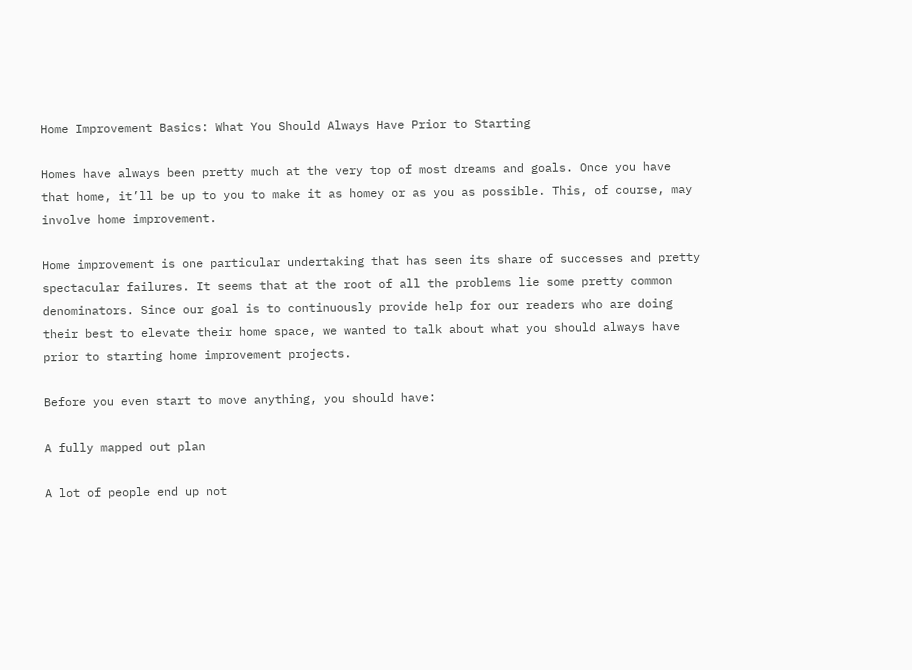Home Improvement Basics: What You Should Always Have Prior to Starting

Homes have always been pretty much at the very top of most dreams and goals. Once you have that home, it’ll be up to you to make it as homey or as you as possible. This, of course, may involve home improvement.

Home improvement is one particular undertaking that has seen its share of successes and pretty spectacular failures. It seems that at the root of all the problems lie some pretty common denominators. Since our goal is to continuously provide help for our readers who are doing their best to elevate their home space, we wanted to talk about what you should always have prior to starting home improvement projects.

Before you even start to move anything, you should have:

A fully mapped out plan

A lot of people end up not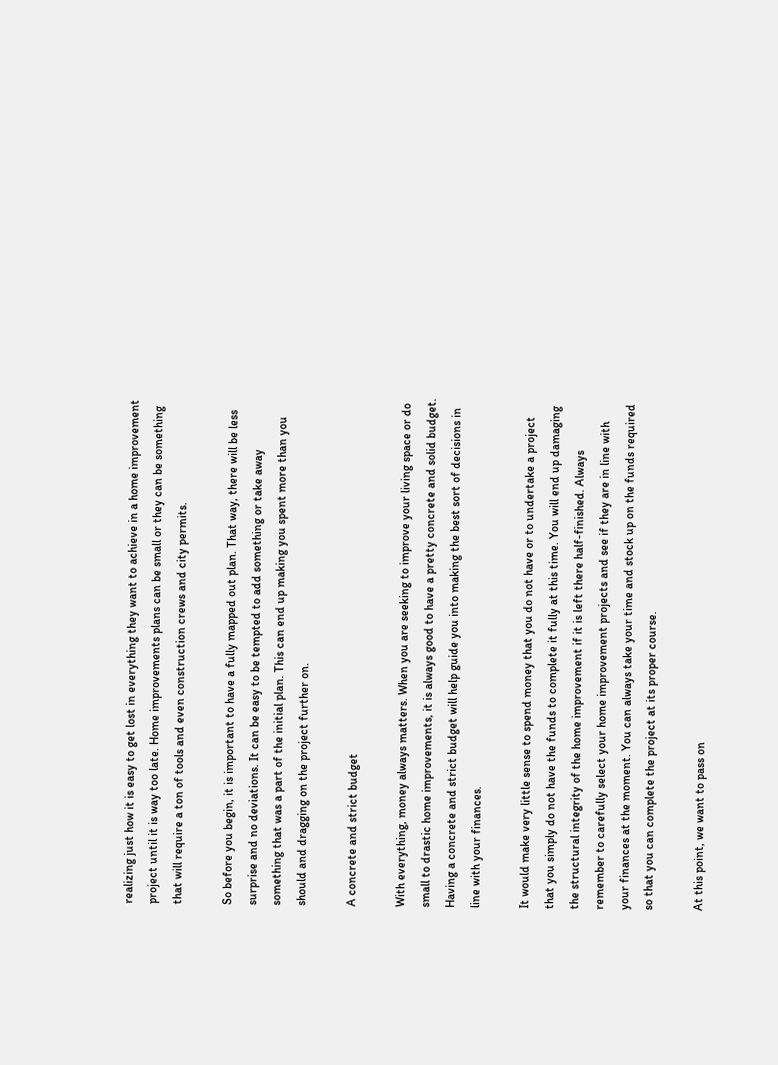realizing just how it is easy to get lost in everything they want to achieve in a home improvement project until it is way too late. Home improvements plans can be small or they can be something that will require a ton of tools and even construction crews and city permits.

So before you begin, it is important to have a fully mapped out plan. That way, there will be less surprise and no deviations. It can be easy to be tempted to add something or take away something that was a part of the initial plan. This can end up making you spent more than you should and dragging on the project further on.

A concrete and strict budget

With everything, money always matters. When you are seeking to improve your living space or do small to drastic home improvements, it is always good to have a pretty concrete and solid budget. Having a concrete and strict budget will help guide you into making the best sort of decisions in line with your finances.

It would make very little sense to spend money that you do not have or to undertake a project that you simply do not have the funds to complete it fully at this time. You will end up damaging the structural integrity of the home improvement if it is left there half-finished. Always remember to carefully select your home improvement projects and see if they are in line with your finances at the moment. You can always take your time and stock up on the funds required so that you can complete the project at its proper course.

At this point, we want to pass on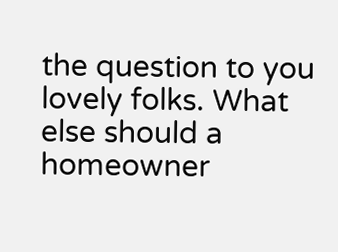the question to you lovely folks. What else should a homeowner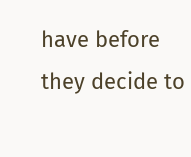have before they decide to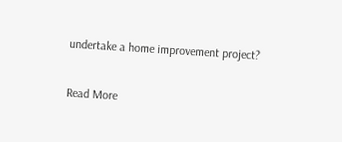undertake a home improvement project?

Read More